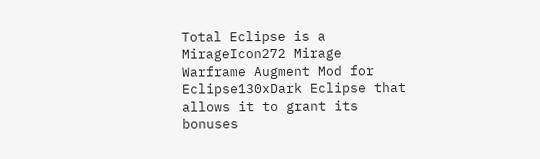Total Eclipse is a MirageIcon272 Mirage Warframe Augment Mod for Eclipse130xDark Eclipse that allows it to grant its bonuses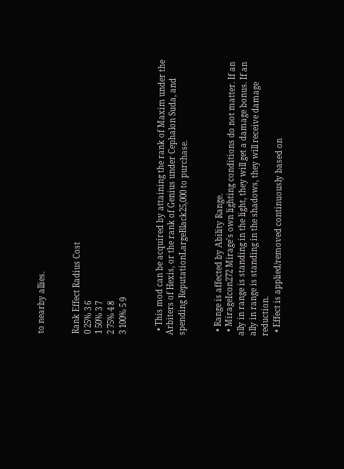to nearby allies.


Rank Effect Radius Cost
0 25% 3 6
1 50% 3 7
2 75% 4 8
3 100% 5 9


  • This mod can be acquired by attaining the rank of Maxim under the Arbiters of Hexis, or the rank of Genius under Cephalon Suda, and spending ReputationLargeBlack25,000 to purchase.


  • Range is affected by Ability Range.
  • MirageIcon272 Mirage's own lighting conditions do not matter. If an ally in range is standing in the light, they will get a damage bonus. If an ally in range is standing in the shadows, they will receive damage reduction.
  • Effect is applied/removed continuously based on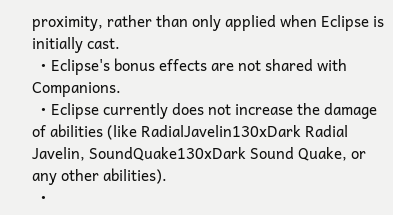proximity, rather than only applied when Eclipse is initially cast.
  • Eclipse's bonus effects are not shared with Companions.
  • Eclipse currently does not increase the damage of abilities (like RadialJavelin130xDark Radial Javelin, SoundQuake130xDark Sound Quake, or any other abilities).
  •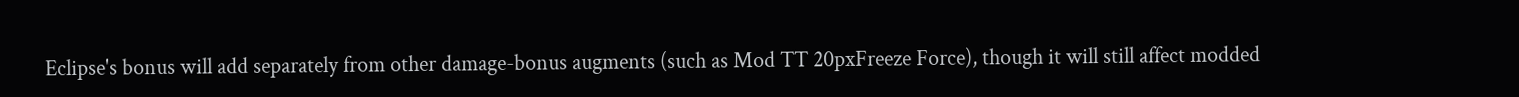Eclipse's bonus will add separately from other damage-bonus augments (such as Mod TT 20pxFreeze Force), though it will still affect modded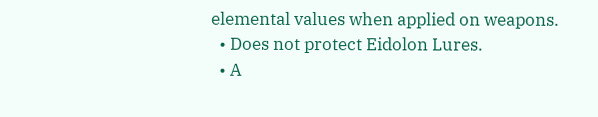elemental values when applied on weapons.
  • Does not protect Eidolon Lures.
  • A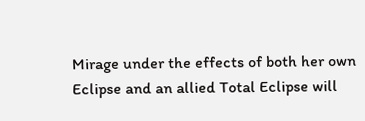Mirage under the effects of both her own Eclipse and an allied Total Eclipse will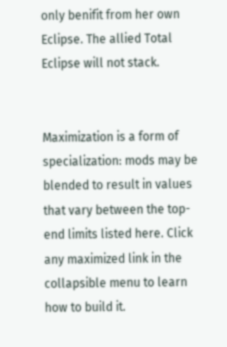only benifit from her own Eclipse. The allied Total Eclipse will not stack.


Maximization is a form of specialization: mods may be blended to result in values that vary between the top-end limits listed here. Click any maximized link in the collapsible menu to learn how to build it.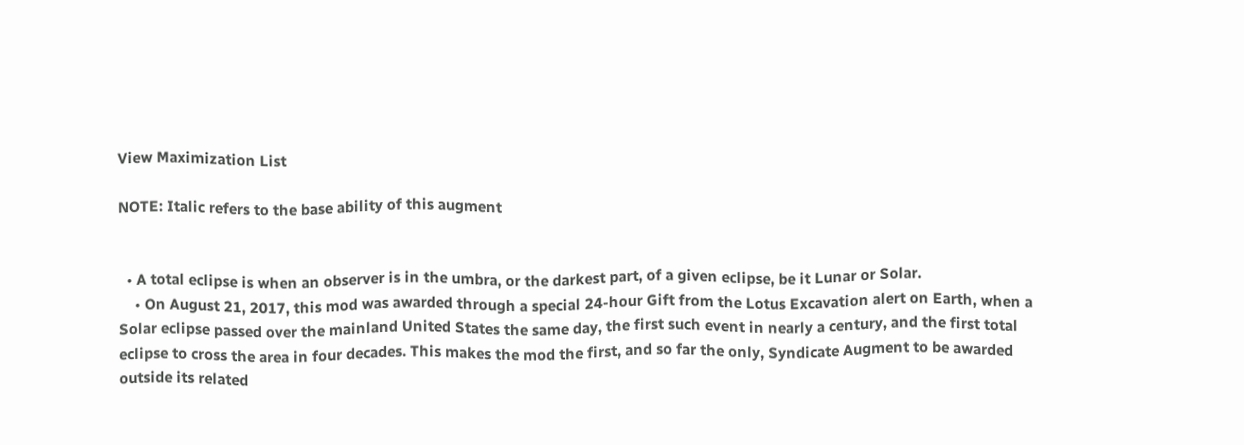View Maximization List

NOTE: Italic refers to the base ability of this augment


  • A total eclipse is when an observer is in the umbra, or the darkest part, of a given eclipse, be it Lunar or Solar.
    • On August 21, 2017, this mod was awarded through a special 24-hour Gift from the Lotus Excavation alert on Earth, when a Solar eclipse passed over the mainland United States the same day, the first such event in nearly a century, and the first total eclipse to cross the area in four decades. This makes the mod the first, and so far the only, Syndicate Augment to be awarded outside its related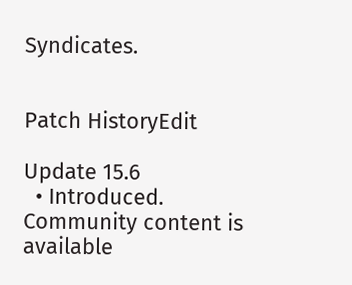Syndicates.


Patch HistoryEdit

Update 15.6
  • Introduced.
Community content is available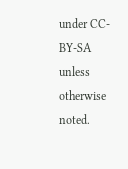under CC-BY-SA unless otherwise noted.